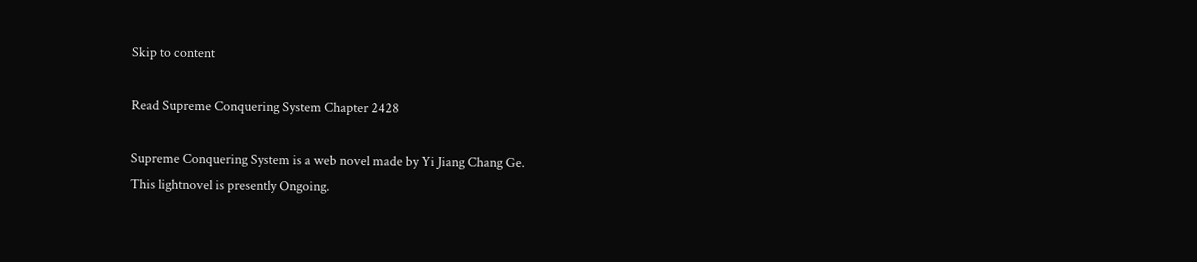Skip to content

Read Supreme Conquering System Chapter 2428

Supreme Conquering System is a web novel made by Yi Jiang Chang Ge.
This lightnovel is presently Ongoing.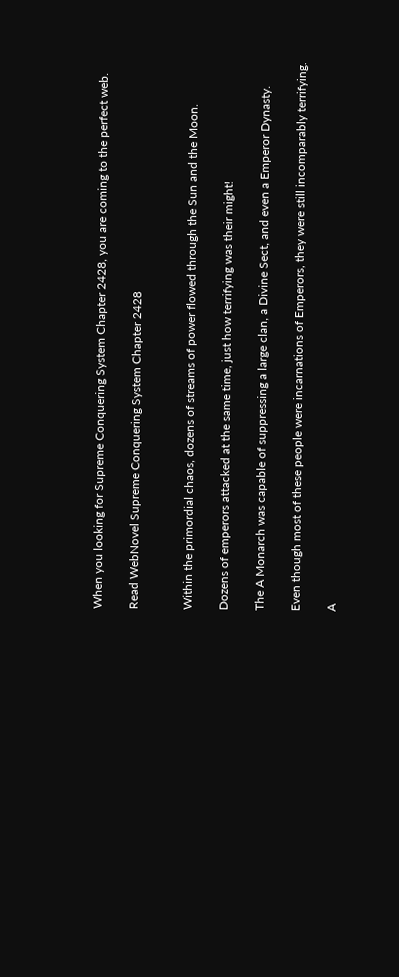When you looking for Supreme Conquering System Chapter 2428, you are coming to the perfect web.

Read WebNovel Supreme Conquering System Chapter 2428


Within the primordial chaos, dozens of streams of power flowed through the Sun and the Moon.

Dozens of emperors attacked at the same time, just how terrifying was their might!

The A Monarch was capable of suppressing a large clan, a Divine Sect, and even a Emperor Dynasty.

Even though most of these people were incarnations of Emperors, they were still incomparably terrifying.

A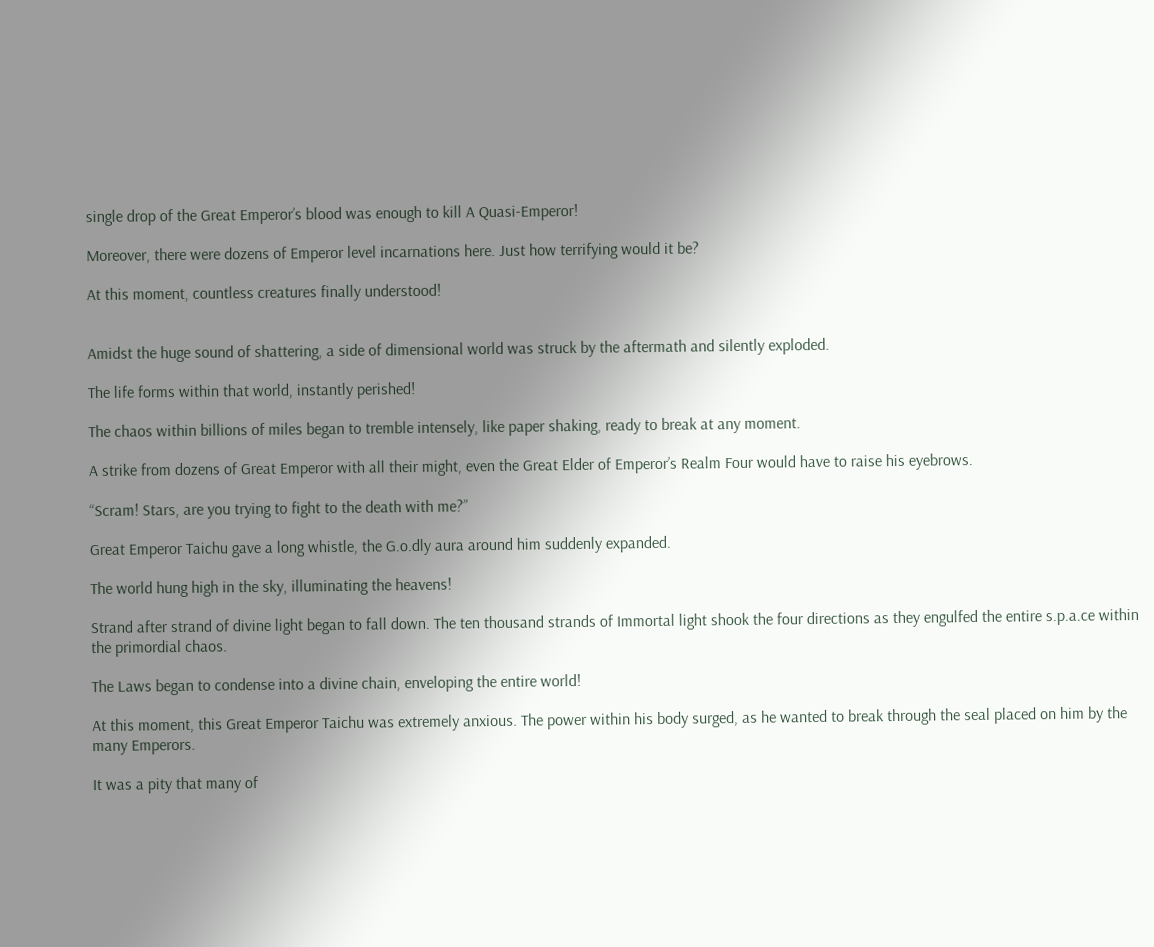single drop of the Great Emperor’s blood was enough to kill A Quasi-Emperor!

Moreover, there were dozens of Emperor level incarnations here. Just how terrifying would it be?

At this moment, countless creatures finally understood!


Amidst the huge sound of shattering, a side of dimensional world was struck by the aftermath and silently exploded.

The life forms within that world, instantly perished!

The chaos within billions of miles began to tremble intensely, like paper shaking, ready to break at any moment.

A strike from dozens of Great Emperor with all their might, even the Great Elder of Emperor’s Realm Four would have to raise his eyebrows.

“Scram! Stars, are you trying to fight to the death with me?”

Great Emperor Taichu gave a long whistle, the G.o.dly aura around him suddenly expanded.

The world hung high in the sky, illuminating the heavens!

Strand after strand of divine light began to fall down. The ten thousand strands of Immortal light shook the four directions as they engulfed the entire s.p.a.ce within the primordial chaos.

The Laws began to condense into a divine chain, enveloping the entire world!

At this moment, this Great Emperor Taichu was extremely anxious. The power within his body surged, as he wanted to break through the seal placed on him by the many Emperors.

It was a pity that many of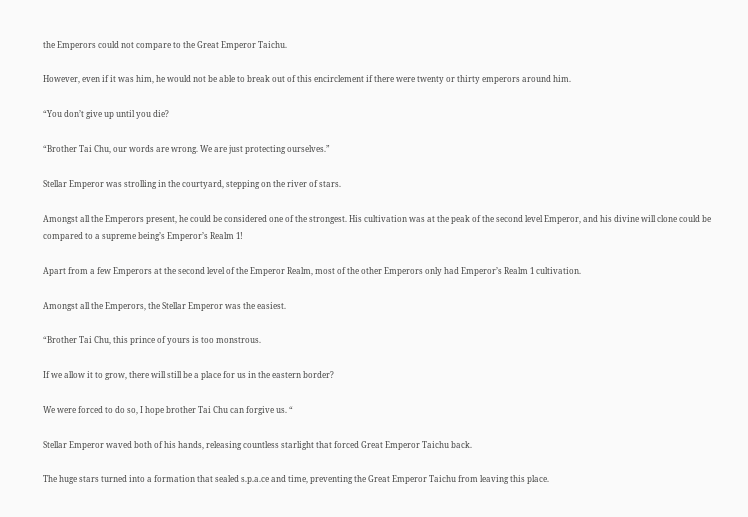the Emperors could not compare to the Great Emperor Taichu.

However, even if it was him, he would not be able to break out of this encirclement if there were twenty or thirty emperors around him.

“You don’t give up until you die?

“Brother Tai Chu, our words are wrong. We are just protecting ourselves.”

Stellar Emperor was strolling in the courtyard, stepping on the river of stars.

Amongst all the Emperors present, he could be considered one of the strongest. His cultivation was at the peak of the second level Emperor, and his divine will clone could be compared to a supreme being’s Emperor’s Realm 1!

Apart from a few Emperors at the second level of the Emperor Realm, most of the other Emperors only had Emperor’s Realm 1 cultivation.

Amongst all the Emperors, the Stellar Emperor was the easiest.

“Brother Tai Chu, this prince of yours is too monstrous.

If we allow it to grow, there will still be a place for us in the eastern border?

We were forced to do so, I hope brother Tai Chu can forgive us. “

Stellar Emperor waved both of his hands, releasing countless starlight that forced Great Emperor Taichu back.

The huge stars turned into a formation that sealed s.p.a.ce and time, preventing the Great Emperor Taichu from leaving this place.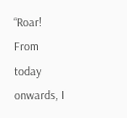“Roar! From today onwards, I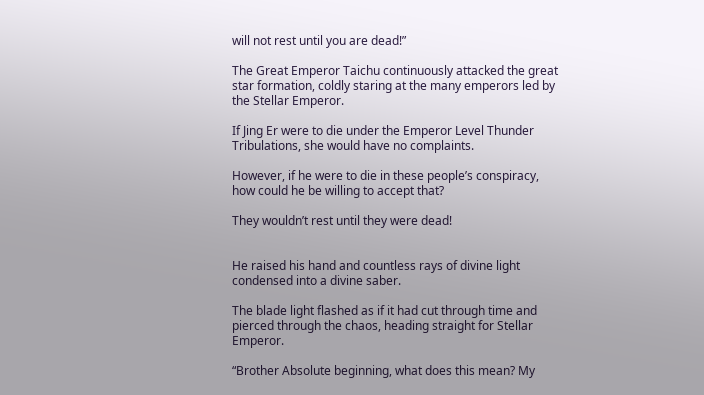will not rest until you are dead!”

The Great Emperor Taichu continuously attacked the great star formation, coldly staring at the many emperors led by the Stellar Emperor.

If Jing Er were to die under the Emperor Level Thunder Tribulations, she would have no complaints.

However, if he were to die in these people’s conspiracy, how could he be willing to accept that?

They wouldn’t rest until they were dead!


He raised his hand and countless rays of divine light condensed into a divine saber.

The blade light flashed as if it had cut through time and pierced through the chaos, heading straight for Stellar Emperor.

“Brother Absolute beginning, what does this mean? My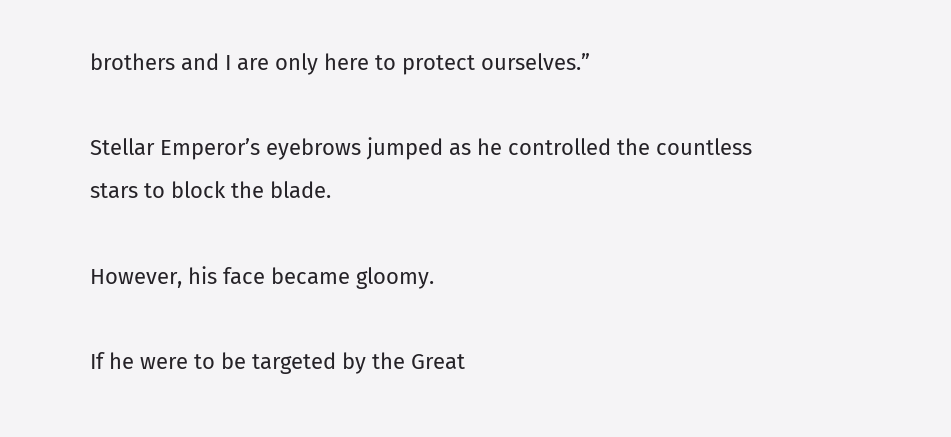brothers and I are only here to protect ourselves.”

Stellar Emperor’s eyebrows jumped as he controlled the countless stars to block the blade.

However, his face became gloomy.

If he were to be targeted by the Great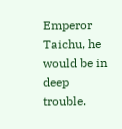Emperor Taichu, he would be in deep trouble.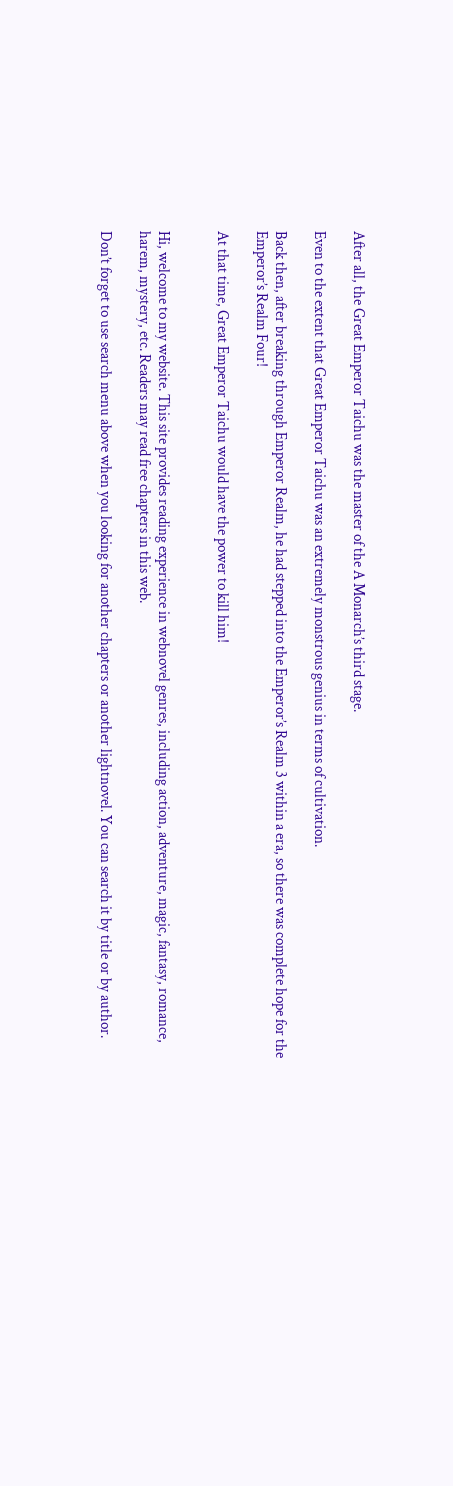After all, the Great Emperor Taichu was the master of the A Monarch’s third stage.

Even to the extent that Great Emperor Taichu was an extremely monstrous genius in terms of cultivation.

Back then, after breaking through Emperor Realm, he had stepped into the Emperor’s Realm 3 within a era, so there was complete hope for the Emperor’s Realm Four!

At that time, Great Emperor Taichu would have the power to kill him!


Hi, welcome to my website. This site provides reading experience in webnovel genres, including action, adventure, magic, fantasy, romance, harem, mystery, etc. Readers may read free chapters in this web.

Don’t forget to use search menu above when you looking for another chapters or another lightnovel. You can search it by title or by author.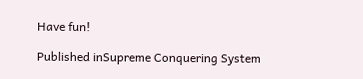Have fun!

Published inSupreme Conquering System